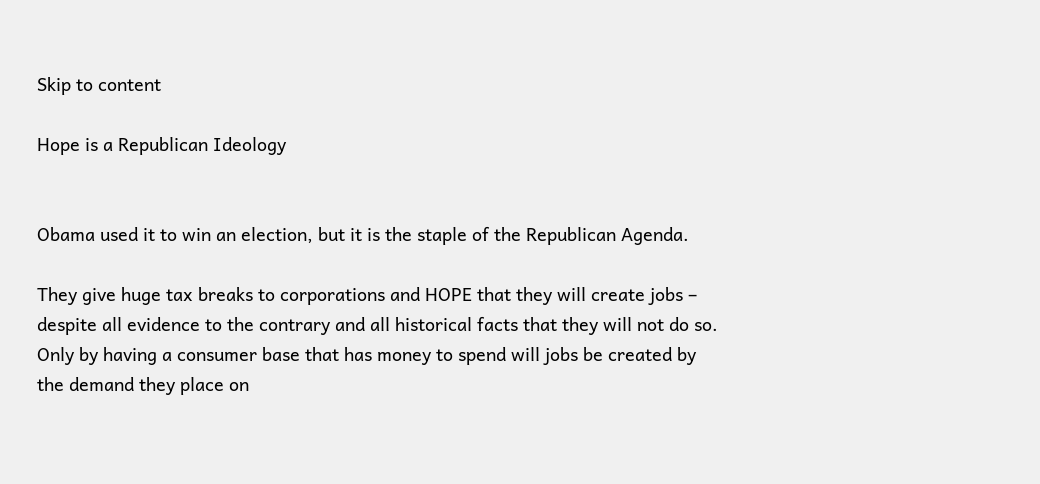Skip to content

Hope is a Republican Ideology


Obama used it to win an election, but it is the staple of the Republican Agenda.

They give huge tax breaks to corporations and HOPE that they will create jobs – despite all evidence to the contrary and all historical facts that they will not do so.  Only by having a consumer base that has money to spend will jobs be created by the demand they place on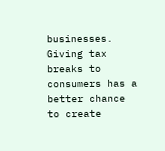businesses.  Giving tax breaks to consumers has a better chance to create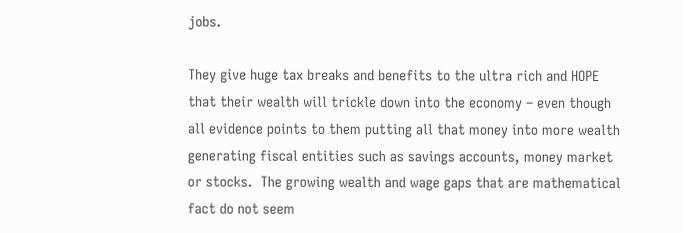jobs.

They give huge tax breaks and benefits to the ultra rich and HOPE that their wealth will trickle down into the economy – even though all evidence points to them putting all that money into more wealth generating fiscal entities such as savings accounts, money market or stocks.  The growing wealth and wage gaps that are mathematical fact do not seem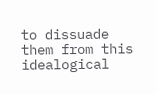to dissuade them from this idealogical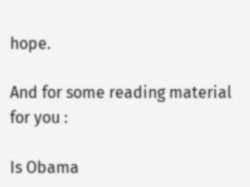hope.

And for some reading material for you :

Is Obama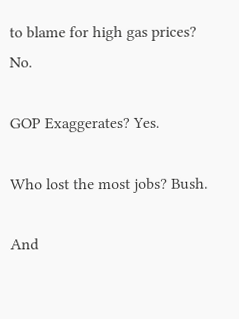to blame for high gas prices? No.

GOP Exaggerates? Yes.

Who lost the most jobs? Bush.

And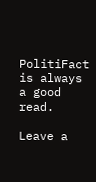PolitiFact is always a good read.

Leave a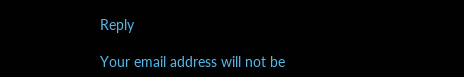Reply

Your email address will not be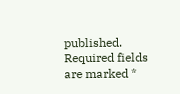published. Required fields are marked *